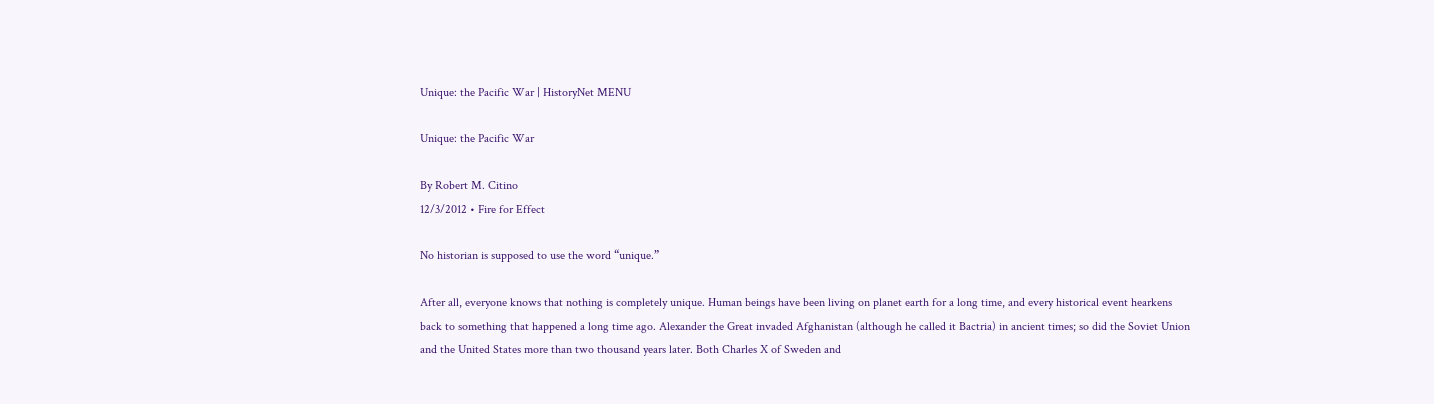Unique: the Pacific War | HistoryNet MENU

Unique: the Pacific War

By Robert M. Citino
12/3/2012 • Fire for Effect

No historian is supposed to use the word “unique.”

After all, everyone knows that nothing is completely unique. Human beings have been living on planet earth for a long time, and every historical event hearkens back to something that happened a long time ago. Alexander the Great invaded Afghanistan (although he called it Bactria) in ancient times; so did the Soviet Union and the United States more than two thousand years later. Both Charles X of Sweden and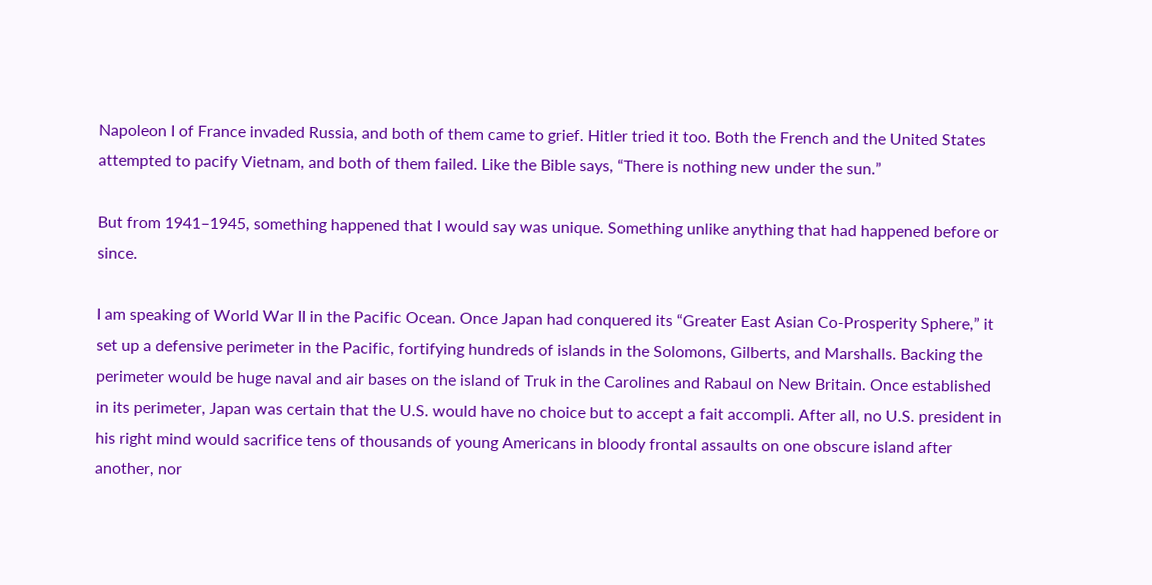Napoleon I of France invaded Russia, and both of them came to grief. Hitler tried it too. Both the French and the United States attempted to pacify Vietnam, and both of them failed. Like the Bible says, “There is nothing new under the sun.”

But from 1941–1945, something happened that I would say was unique. Something unlike anything that had happened before or since.

I am speaking of World War II in the Pacific Ocean. Once Japan had conquered its “Greater East Asian Co-Prosperity Sphere,” it set up a defensive perimeter in the Pacific, fortifying hundreds of islands in the Solomons, Gilberts, and Marshalls. Backing the perimeter would be huge naval and air bases on the island of Truk in the Carolines and Rabaul on New Britain. Once established in its perimeter, Japan was certain that the U.S. would have no choice but to accept a fait accompli. After all, no U.S. president in his right mind would sacrifice tens of thousands of young Americans in bloody frontal assaults on one obscure island after another, nor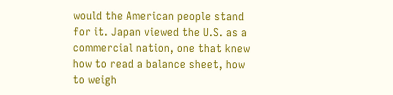would the American people stand for it. Japan viewed the U.S. as a commercial nation, one that knew how to read a balance sheet, how to weigh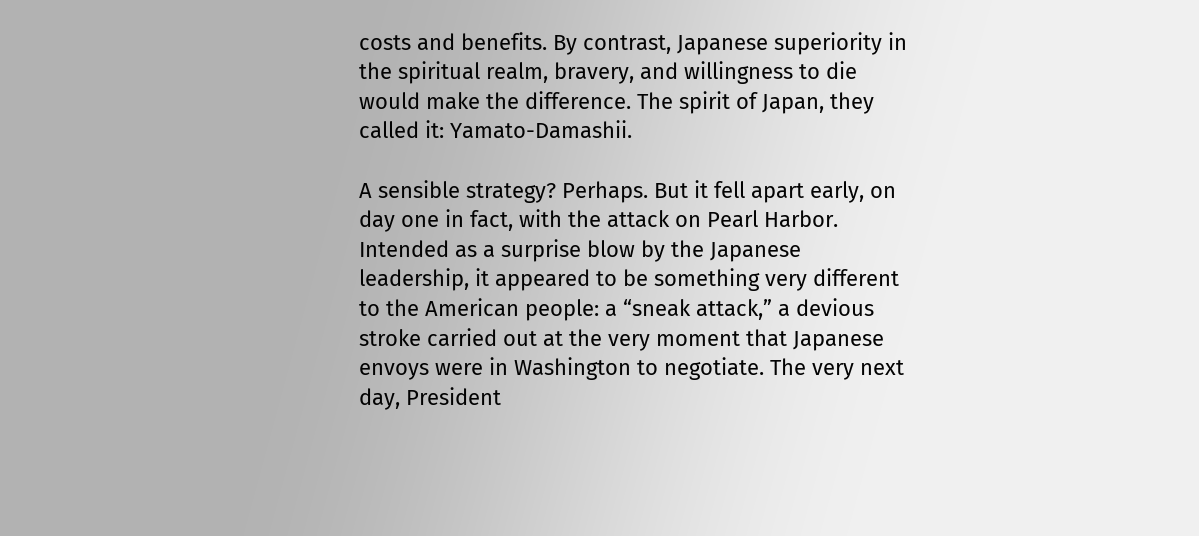costs and benefits. By contrast, Japanese superiority in the spiritual realm, bravery, and willingness to die would make the difference. The spirit of Japan, they called it: Yamato-Damashii.

A sensible strategy? Perhaps. But it fell apart early, on day one in fact, with the attack on Pearl Harbor. Intended as a surprise blow by the Japanese leadership, it appeared to be something very different to the American people: a “sneak attack,” a devious stroke carried out at the very moment that Japanese envoys were in Washington to negotiate. The very next day, President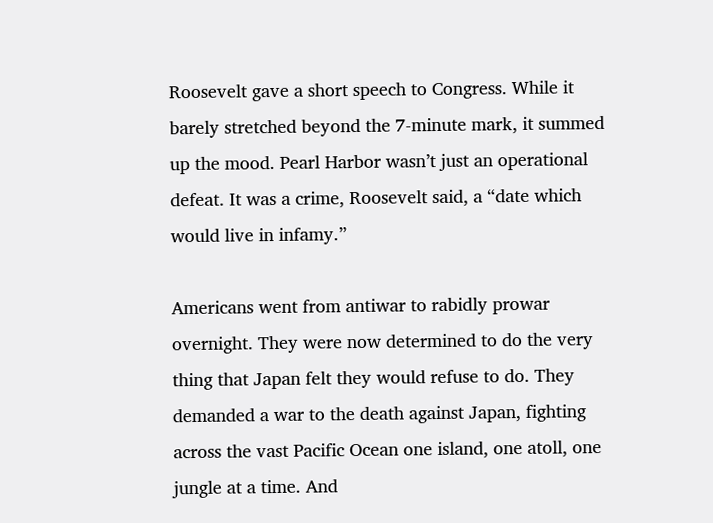Roosevelt gave a short speech to Congress. While it barely stretched beyond the 7-minute mark, it summed up the mood. Pearl Harbor wasn’t just an operational defeat. It was a crime, Roosevelt said, a “date which would live in infamy.”

Americans went from antiwar to rabidly prowar overnight. They were now determined to do the very thing that Japan felt they would refuse to do. They demanded a war to the death against Japan, fighting across the vast Pacific Ocean one island, one atoll, one jungle at a time. And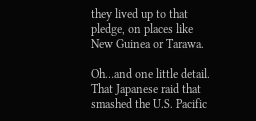they lived up to that pledge, on places like New Guinea or Tarawa.

Oh…and one little detail. That Japanese raid that smashed the U.S. Pacific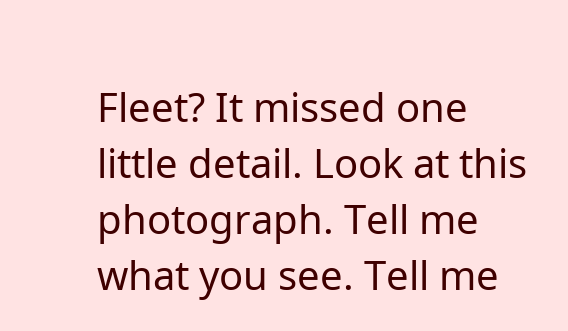Fleet? It missed one little detail. Look at this photograph. Tell me what you see. Tell me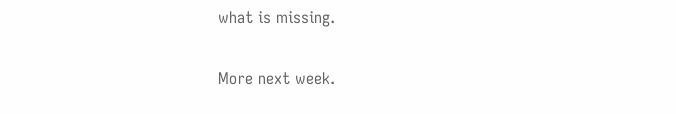what is missing.

More next week.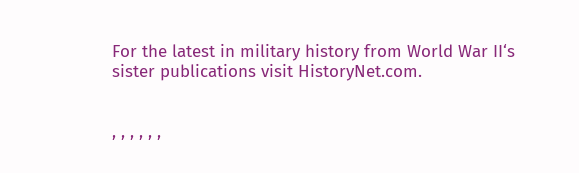For the latest in military history from World War II‘s sister publications visit HistoryNet.com.


, , , , , ,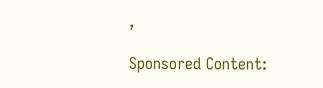,

Sponsored Content: